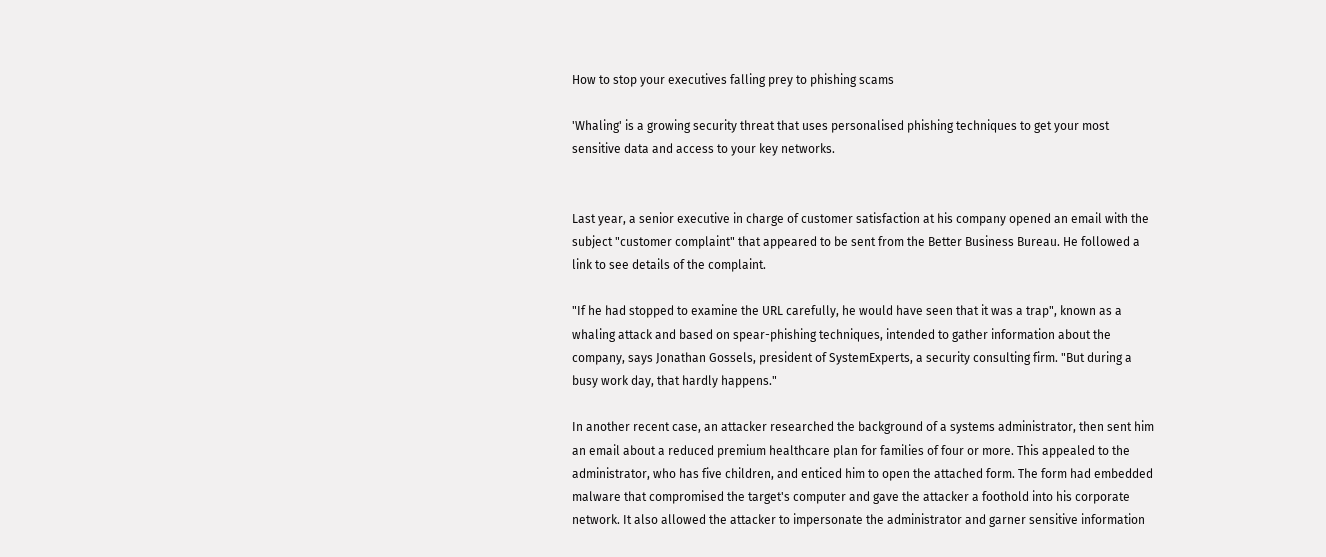How to stop your executives falling prey to phishing scams

'Whaling' is a growing security threat that uses personalised phishing techniques to get your most sensitive data and access to your key networks.


Last year, a senior executive in charge of customer satisfaction at his company opened an email with the subject "customer complaint" that appeared to be sent from the Better Business Bureau. He followed a link to see details of the complaint.

"If he had stopped to examine the URL carefully, he would have seen that it was a trap", known as a whaling attack and based on spear-phishing techniques, intended to gather information about the company, says Jonathan Gossels, president of SystemExperts, a security consulting firm. "But during a busy work day, that hardly happens."

In another recent case, an attacker researched the background of a systems administrator, then sent him an email about a reduced premium healthcare plan for families of four or more. This appealed to the administrator, who has five children, and enticed him to open the attached form. The form had embedded malware that compromised the target's computer and gave the attacker a foothold into his corporate network. It also allowed the attacker to impersonate the administrator and garner sensitive information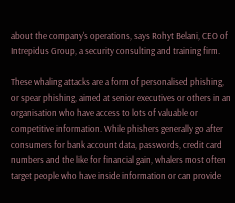about the company's operations, says Rohyt Belani, CEO of Intrepidus Group, a security consulting and training firm.

These whaling attacks are a form of personalised phishing, or spear phishing, aimed at senior executives or others in an organisation who have access to lots of valuable or competitive information. While phishers generally go after consumers for bank account data, passwords, credit card numbers and the like for financial gain, whalers most often target people who have inside information or can provide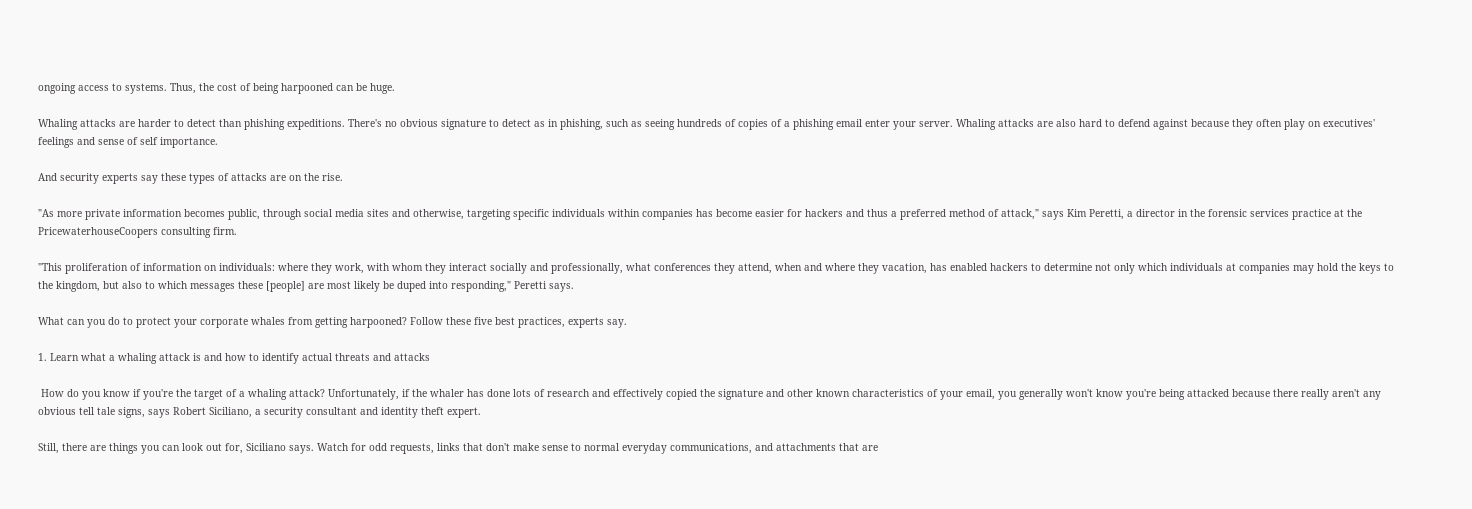ongoing access to systems. Thus, the cost of being harpooned can be huge.

Whaling attacks are harder to detect than phishing expeditions. There's no obvious signature to detect as in phishing, such as seeing hundreds of copies of a phishing email enter your server. Whaling attacks are also hard to defend against because they often play on executives' feelings and sense of self importance.

And security experts say these types of attacks are on the rise.

"As more private information becomes public, through social media sites and otherwise, targeting specific individuals within companies has become easier for hackers and thus a preferred method of attack," says Kim Peretti, a director in the forensic services practice at the PricewaterhouseCoopers consulting firm.

"This proliferation of information on individuals: where they work, with whom they interact socially and professionally, what conferences they attend, when and where they vacation, has enabled hackers to determine not only which individuals at companies may hold the keys to the kingdom, but also to which messages these [people] are most likely be duped into responding," Peretti says.

What can you do to protect your corporate whales from getting harpooned? Follow these five best practices, experts say.

1. Learn what a whaling attack is and how to identify actual threats and attacks

 How do you know if you're the target of a whaling attack? Unfortunately, if the whaler has done lots of research and effectively copied the signature and other known characteristics of your email, you generally won't know you're being attacked because there really aren't any obvious tell tale signs, says Robert Siciliano, a security consultant and identity theft expert.

Still, there are things you can look out for, Siciliano says. Watch for odd requests, links that don't make sense to normal everyday communications, and attachments that are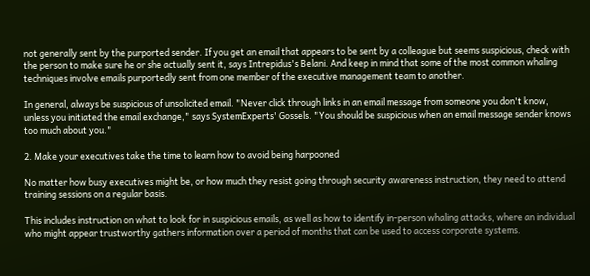not generally sent by the purported sender. If you get an email that appears to be sent by a colleague but seems suspicious, check with the person to make sure he or she actually sent it, says Intrepidus's Belani. And keep in mind that some of the most common whaling techniques involve emails purportedly sent from one member of the executive management team to another.

In general, always be suspicious of unsolicited email. "Never click through links in an email message from someone you don't know, unless you initiated the email exchange," says SystemExperts' Gossels. "You should be suspicious when an email message sender knows too much about you."

2. Make your executives take the time to learn how to avoid being harpooned

No matter how busy executives might be, or how much they resist going through security awareness instruction, they need to attend training sessions on a regular basis.

This includes instruction on what to look for in suspicious emails, as well as how to identify in-person whaling attacks, where an individual who might appear trustworthy gathers information over a period of months that can be used to access corporate systems.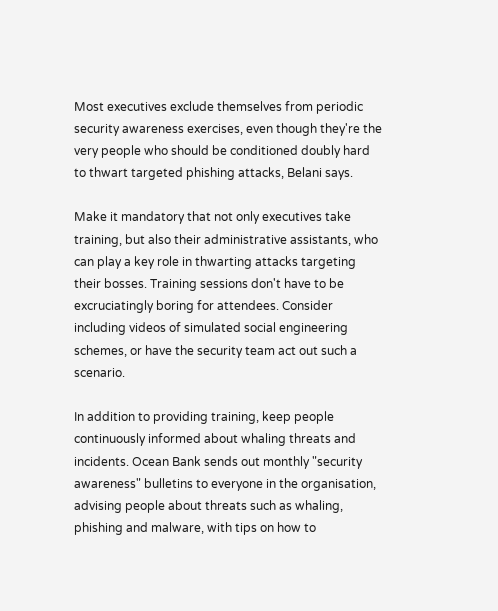Most executives exclude themselves from periodic security awareness exercises, even though they're the very people who should be conditioned doubly hard to thwart targeted phishing attacks, Belani says.

Make it mandatory that not only executives take training, but also their administrative assistants, who can play a key role in thwarting attacks targeting their bosses. Training sessions don't have to be excruciatingly boring for attendees. Consider including videos of simulated social engineering schemes, or have the security team act out such a scenario.

In addition to providing training, keep people continuously informed about whaling threats and incidents. Ocean Bank sends out monthly "security awareness" bulletins to everyone in the organisation, advising people about threats such as whaling, phishing and malware, with tips on how to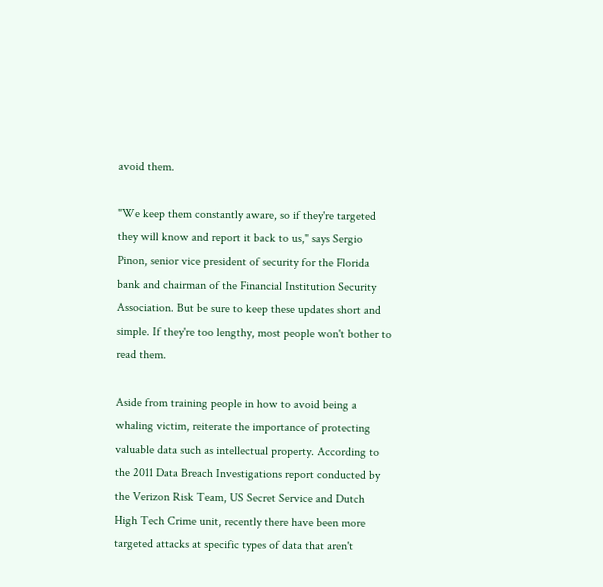avoid them.

"We keep them constantly aware, so if they're targeted they will know and report it back to us," says Sergio Pinon, senior vice president of security for the Florida bank and chairman of the Financial Institution Security Association. But be sure to keep these updates short and simple. If they're too lengthy, most people won't bother to read them.

Aside from training people in how to avoid being a whaling victim, reiterate the importance of protecting valuable data such as intellectual property. According to the 2011 Data Breach Investigations report conducted by the Verizon Risk Team, US Secret Service and Dutch High Tech Crime unit, recently there have been more targeted attacks at specific types of data that aren't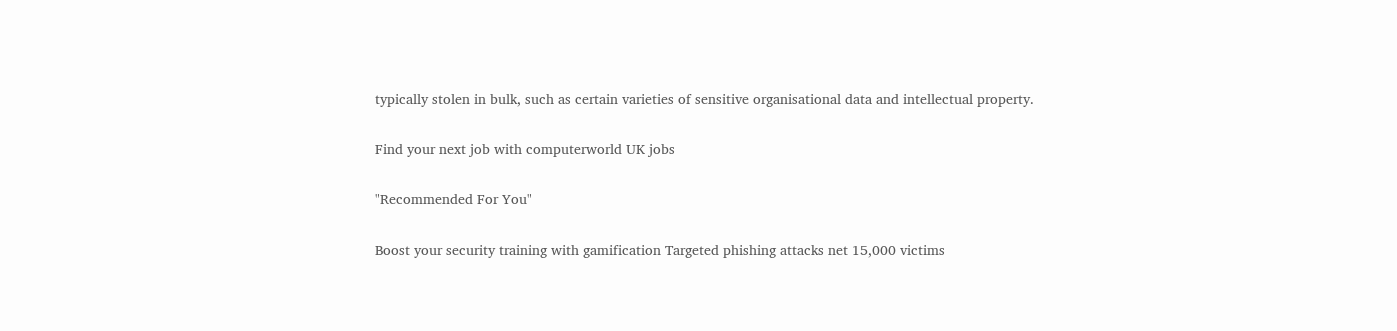typically stolen in bulk, such as certain varieties of sensitive organisational data and intellectual property.

Find your next job with computerworld UK jobs

"Recommended For You"

Boost your security training with gamification Targeted phishing attacks net 15,000 victims